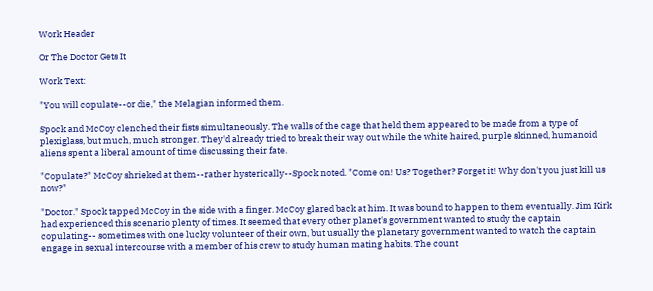Work Header

Or The Doctor Gets It

Work Text:

"You will copulate--or die," the Melagian informed them.

Spock and McCoy clenched their fists simultaneously. The walls of the cage that held them appeared to be made from a type of plexiglass, but much, much stronger. They'd already tried to break their way out while the white haired, purple skinned, humanoid aliens spent a liberal amount of time discussing their fate.

"Copulate?" McCoy shrieked at them--rather hysterically--Spock noted. "Come on! Us? Together? Forget it! Why don't you just kill us now?"

"Doctor." Spock tapped McCoy in the side with a finger. McCoy glared back at him. It was bound to happen to them eventually. Jim Kirk had experienced this scenario plenty of times. It seemed that every other planet's government wanted to study the captain copulating-- sometimes with one lucky volunteer of their own, but usually the planetary government wanted to watch the captain engage in sexual intercourse with a member of his crew to study human mating habits. The count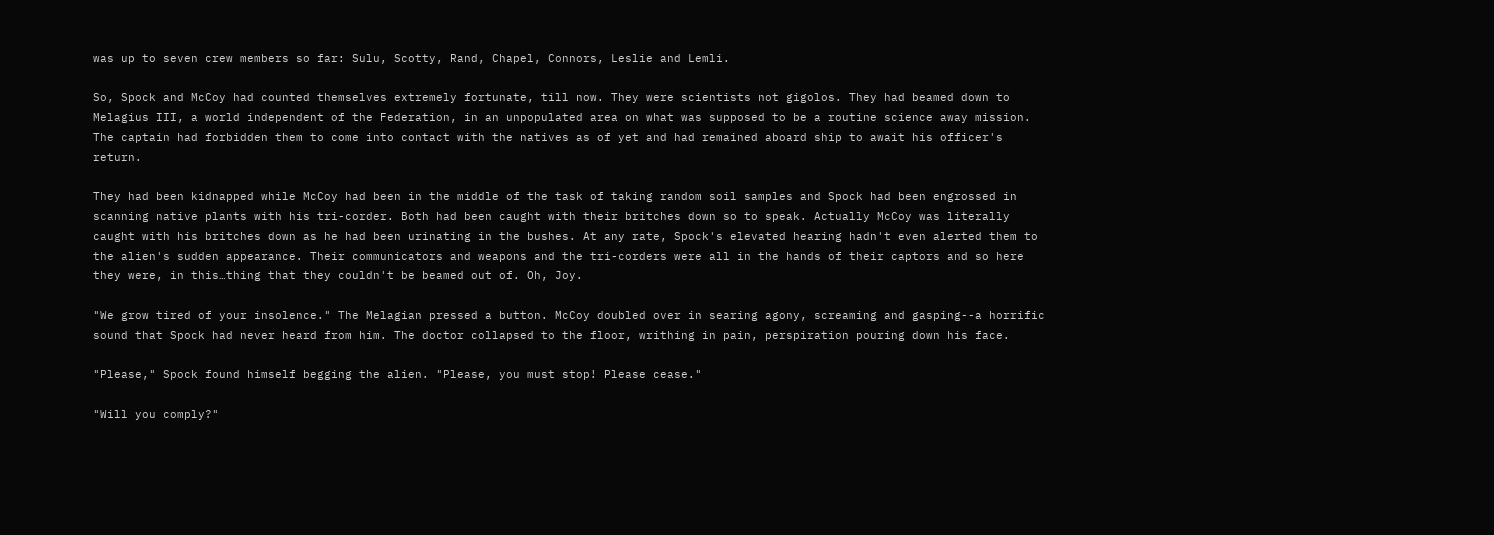was up to seven crew members so far: Sulu, Scotty, Rand, Chapel, Connors, Leslie and Lemli.

So, Spock and McCoy had counted themselves extremely fortunate, till now. They were scientists not gigolos. They had beamed down to Melagius III, a world independent of the Federation, in an unpopulated area on what was supposed to be a routine science away mission. The captain had forbidden them to come into contact with the natives as of yet and had remained aboard ship to await his officer's return.

They had been kidnapped while McCoy had been in the middle of the task of taking random soil samples and Spock had been engrossed in scanning native plants with his tri-corder. Both had been caught with their britches down so to speak. Actually McCoy was literally caught with his britches down as he had been urinating in the bushes. At any rate, Spock's elevated hearing hadn't even alerted them to the alien's sudden appearance. Their communicators and weapons and the tri-corders were all in the hands of their captors and so here they were, in this…thing that they couldn't be beamed out of. Oh, Joy.

"We grow tired of your insolence." The Melagian pressed a button. McCoy doubled over in searing agony, screaming and gasping--a horrific sound that Spock had never heard from him. The doctor collapsed to the floor, writhing in pain, perspiration pouring down his face.

"Please," Spock found himself begging the alien. "Please, you must stop! Please cease."

"Will you comply?"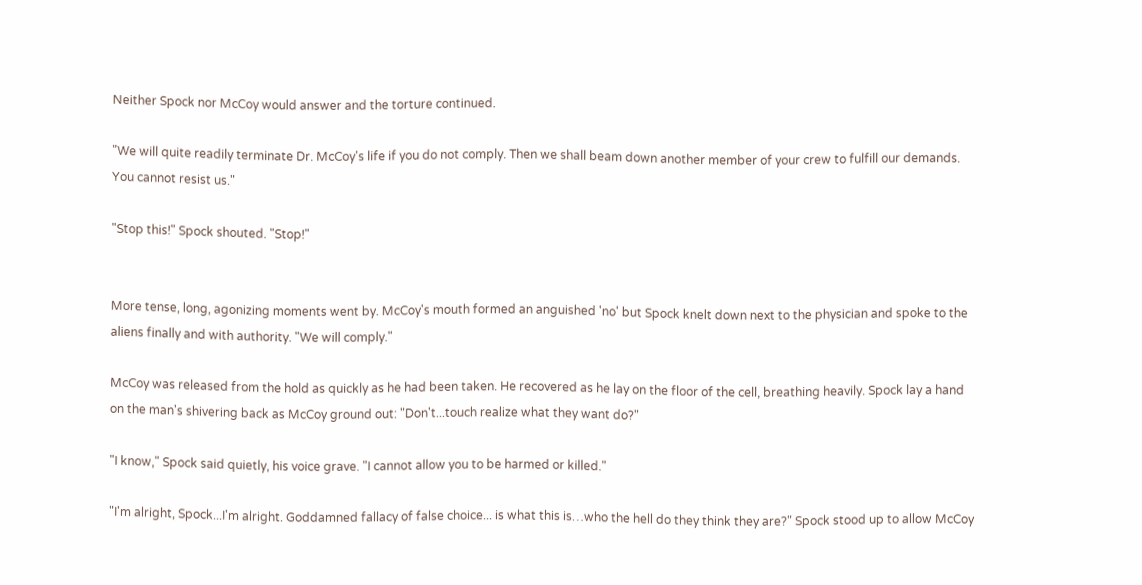Neither Spock nor McCoy would answer and the torture continued.

"We will quite readily terminate Dr. McCoy's life if you do not comply. Then we shall beam down another member of your crew to fulfill our demands. You cannot resist us."

"Stop this!" Spock shouted. "Stop!"


More tense, long, agonizing moments went by. McCoy's mouth formed an anguished 'no' but Spock knelt down next to the physician and spoke to the aliens finally and with authority. "We will comply."

McCoy was released from the hold as quickly as he had been taken. He recovered as he lay on the floor of the cell, breathing heavily. Spock lay a hand on the man's shivering back as McCoy ground out: "Don't...touch realize what they want do?"

"I know," Spock said quietly, his voice grave. "I cannot allow you to be harmed or killed."

"I'm alright, Spock...I'm alright. Goddamned fallacy of false choice... is what this is…who the hell do they think they are?" Spock stood up to allow McCoy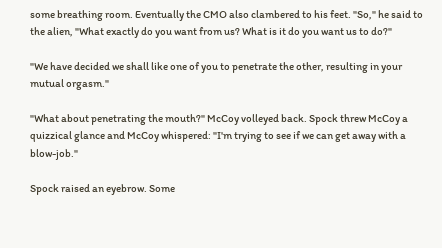some breathing room. Eventually the CMO also clambered to his feet. "So," he said to the alien, "What exactly do you want from us? What is it do you want us to do?"

"We have decided we shall like one of you to penetrate the other, resulting in your mutual orgasm."

"What about penetrating the mouth?" McCoy volleyed back. Spock threw McCoy a quizzical glance and McCoy whispered: "I'm trying to see if we can get away with a blow-job."

Spock raised an eyebrow. Some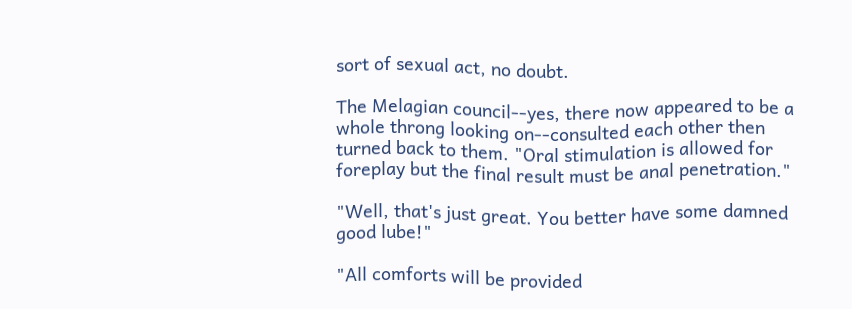sort of sexual act, no doubt.

The Melagian council--yes, there now appeared to be a whole throng looking on--consulted each other then turned back to them. "Oral stimulation is allowed for foreplay but the final result must be anal penetration."

"Well, that's just great. You better have some damned good lube!"

"All comforts will be provided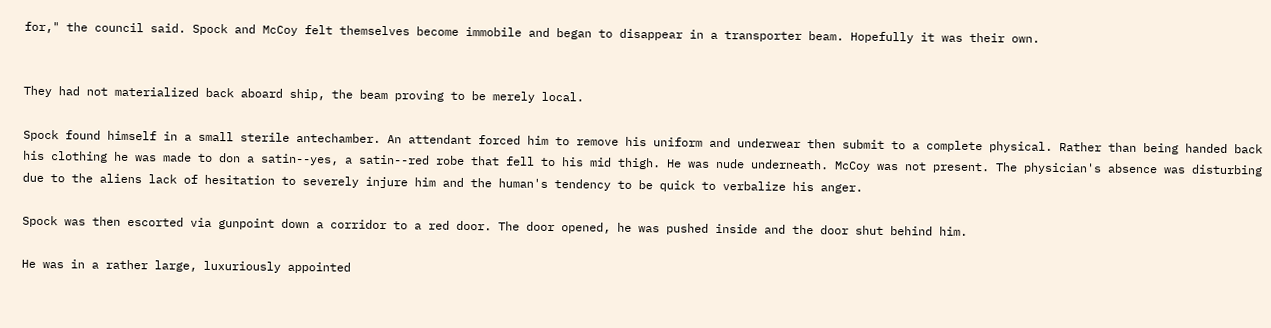for," the council said. Spock and McCoy felt themselves become immobile and began to disappear in a transporter beam. Hopefully it was their own.


They had not materialized back aboard ship, the beam proving to be merely local.

Spock found himself in a small sterile antechamber. An attendant forced him to remove his uniform and underwear then submit to a complete physical. Rather than being handed back his clothing he was made to don a satin--yes, a satin--red robe that fell to his mid thigh. He was nude underneath. McCoy was not present. The physician's absence was disturbing due to the aliens lack of hesitation to severely injure him and the human's tendency to be quick to verbalize his anger.

Spock was then escorted via gunpoint down a corridor to a red door. The door opened, he was pushed inside and the door shut behind him.

He was in a rather large, luxuriously appointed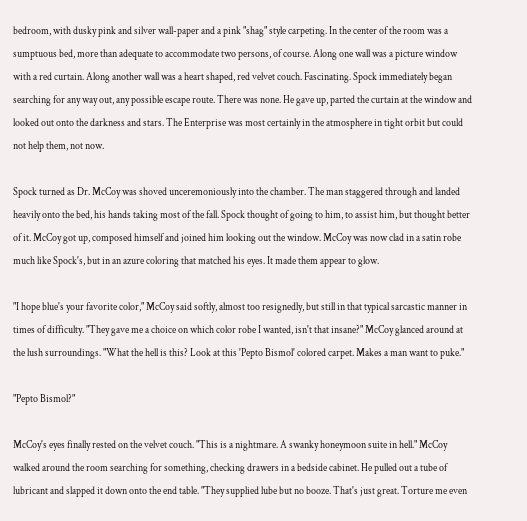bedroom, with dusky pink and silver wall-paper and a pink "shag" style carpeting. In the center of the room was a sumptuous bed, more than adequate to accommodate two persons, of course. Along one wall was a picture window with a red curtain. Along another wall was a heart shaped, red velvet couch. Fascinating. Spock immediately began searching for any way out, any possible escape route. There was none. He gave up, parted the curtain at the window and looked out onto the darkness and stars. The Enterprise was most certainly in the atmosphere in tight orbit but could not help them, not now.

Spock turned as Dr. McCoy was shoved unceremoniously into the chamber. The man staggered through and landed heavily onto the bed, his hands taking most of the fall. Spock thought of going to him, to assist him, but thought better of it. McCoy got up, composed himself and joined him looking out the window. McCoy was now clad in a satin robe much like Spock's, but in an azure coloring that matched his eyes. It made them appear to glow.

"I hope blue's your favorite color," McCoy said softly, almost too resignedly, but still in that typical sarcastic manner in times of difficulty. "They gave me a choice on which color robe I wanted, isn't that insane?" McCoy glanced around at the lush surroundings. "What the hell is this? Look at this 'Pepto Bismol' colored carpet. Makes a man want to puke."

"Pepto Bismol?"

McCoy's eyes finally rested on the velvet couch. "This is a nightmare. A swanky honeymoon suite in hell." McCoy walked around the room searching for something, checking drawers in a bedside cabinet. He pulled out a tube of lubricant and slapped it down onto the end table. "They supplied lube but no booze. That's just great. Torture me even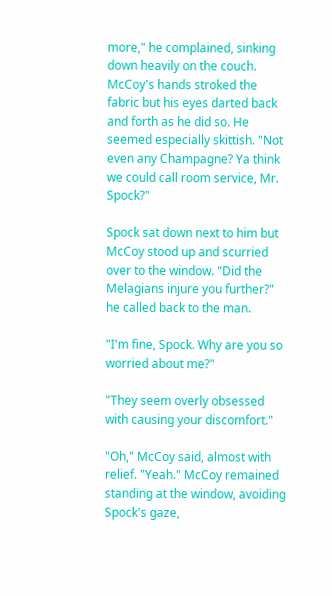more," he complained, sinking down heavily on the couch. McCoy's hands stroked the fabric but his eyes darted back and forth as he did so. He seemed especially skittish. "Not even any Champagne? Ya think we could call room service, Mr. Spock?"

Spock sat down next to him but McCoy stood up and scurried over to the window. "Did the Melagians injure you further?" he called back to the man.

"I'm fine, Spock. Why are you so worried about me?"

"They seem overly obsessed with causing your discomfort."

"Oh," McCoy said, almost with relief. "Yeah." McCoy remained standing at the window, avoiding Spock's gaze,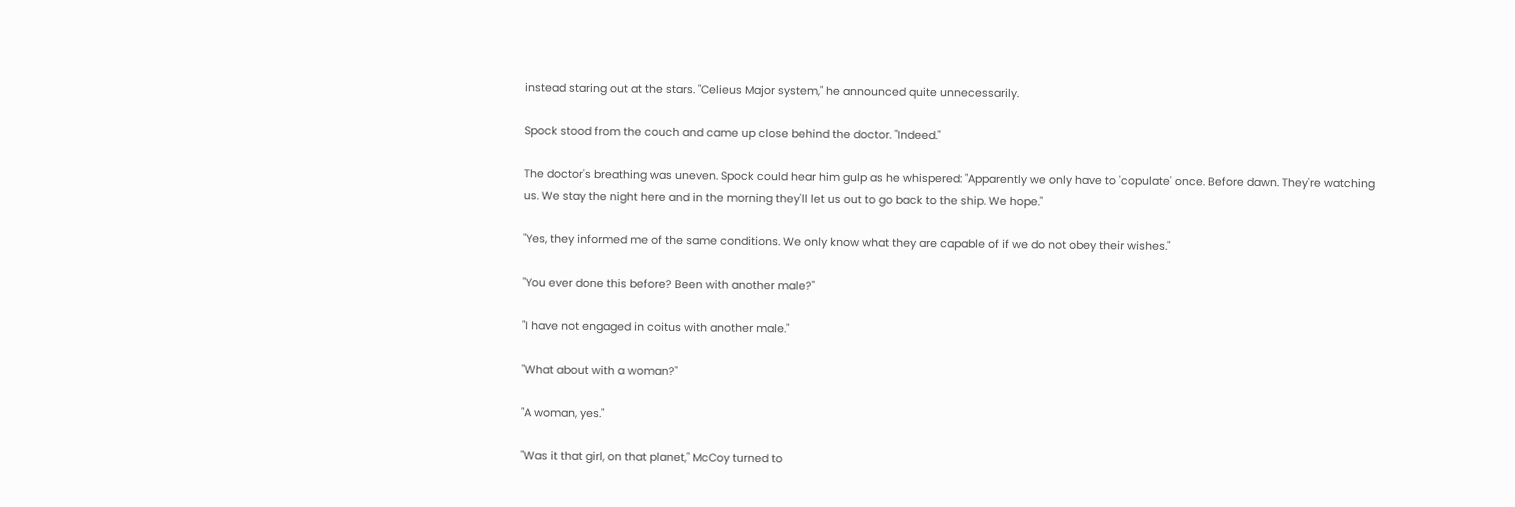instead staring out at the stars. "Celieus Major system," he announced quite unnecessarily.

Spock stood from the couch and came up close behind the doctor. "Indeed."

The doctor's breathing was uneven. Spock could hear him gulp as he whispered: "Apparently we only have to 'copulate' once. Before dawn. They're watching us. We stay the night here and in the morning they'll let us out to go back to the ship. We hope."

"Yes, they informed me of the same conditions. We only know what they are capable of if we do not obey their wishes."

"You ever done this before? Been with another male?"

"I have not engaged in coitus with another male."

"What about with a woman?"

"A woman, yes."

"Was it that girl, on that planet," McCoy turned to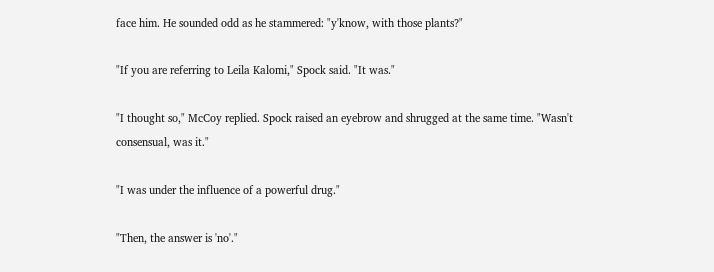face him. He sounded odd as he stammered: "y'know, with those plants?"

"If you are referring to Leila Kalomi," Spock said. "It was."

"I thought so," McCoy replied. Spock raised an eyebrow and shrugged at the same time. "Wasn't consensual, was it."

"I was under the influence of a powerful drug."

"Then, the answer is 'no'."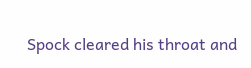Spock cleared his throat and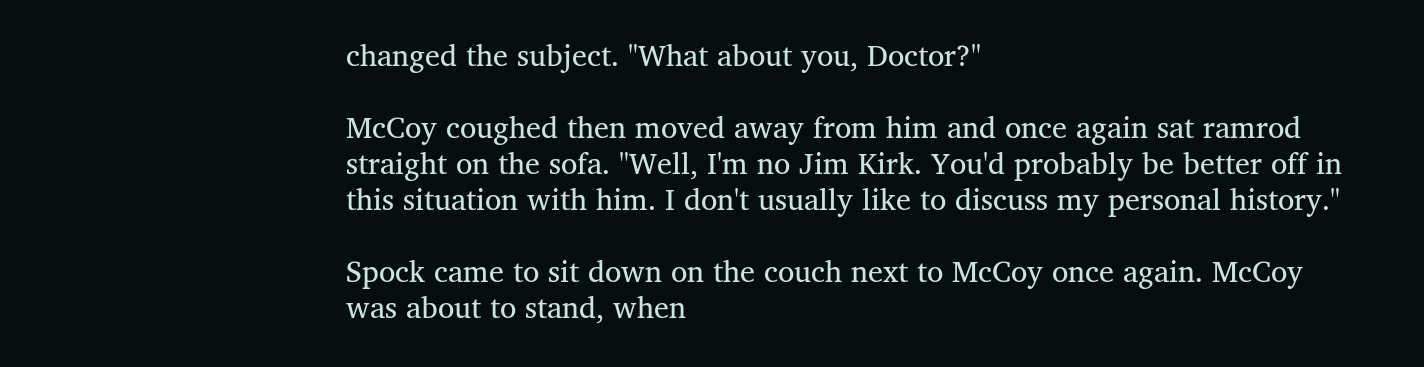changed the subject. "What about you, Doctor?"

McCoy coughed then moved away from him and once again sat ramrod straight on the sofa. "Well, I'm no Jim Kirk. You'd probably be better off in this situation with him. I don't usually like to discuss my personal history."

Spock came to sit down on the couch next to McCoy once again. McCoy was about to stand, when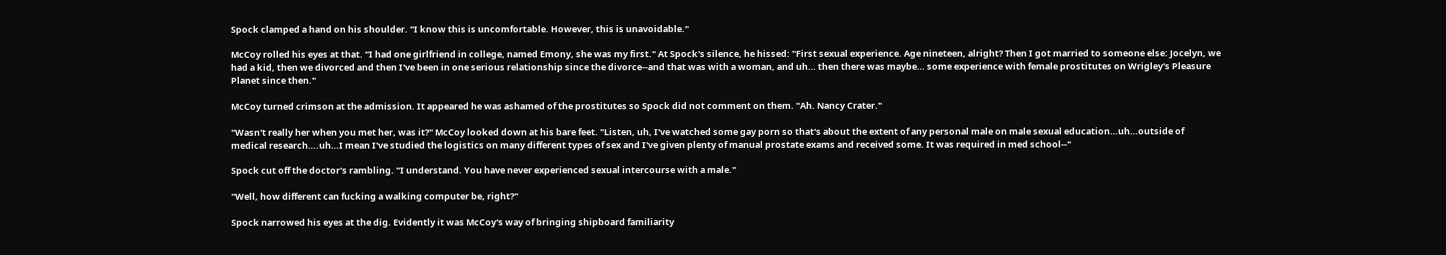Spock clamped a hand on his shoulder. "I know this is uncomfortable. However, this is unavoidable."

McCoy rolled his eyes at that. "I had one girlfriend in college, named Emony, she was my first." At Spock's silence, he hissed: "First sexual experience. Age nineteen, alright? Then I got married to someone else: Jocelyn, we had a kid, then we divorced and then I've been in one serious relationship since the divorce--and that was with a woman, and uh… then there was maybe… some experience with female prostitutes on Wrigley's Pleasure Planet since then."

McCoy turned crimson at the admission. It appeared he was ashamed of the prostitutes so Spock did not comment on them. "Ah. Nancy Crater."

"Wasn't really her when you met her, was it?" McCoy looked down at his bare feet. "Listen, uh, I've watched some gay porn so that's about the extent of any personal male on male sexual education…uh…outside of medical research….uh…I mean I've studied the logistics on many different types of sex and I've given plenty of manual prostate exams and received some. It was required in med school--"

Spock cut off the doctor's rambling. "I understand. You have never experienced sexual intercourse with a male."

"Well, how different can fucking a walking computer be, right?"

Spock narrowed his eyes at the dig. Evidently it was McCoy's way of bringing shipboard familiarity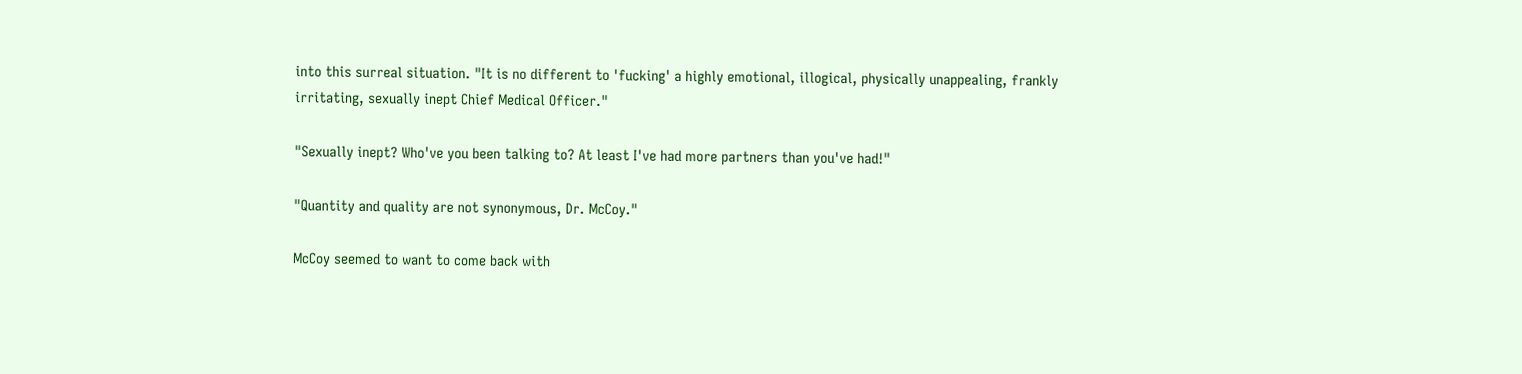into this surreal situation. "It is no different to 'fucking' a highly emotional, illogical, physically unappealing, frankly irritating, sexually inept Chief Medical Officer."

"Sexually inept? Who've you been talking to? At least I've had more partners than you've had!"

"Quantity and quality are not synonymous, Dr. McCoy."

McCoy seemed to want to come back with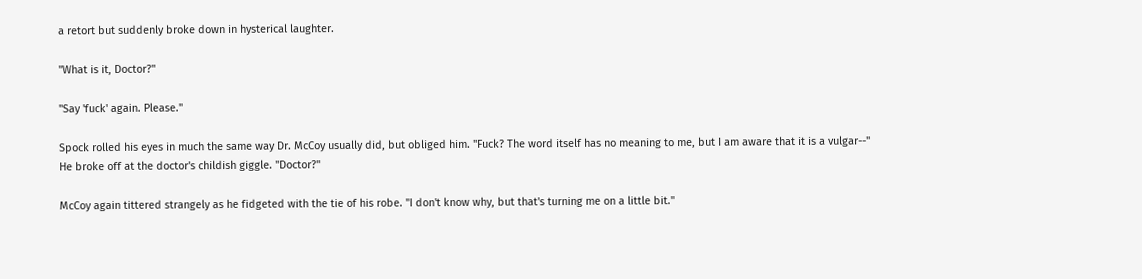a retort but suddenly broke down in hysterical laughter.

"What is it, Doctor?"

"Say 'fuck' again. Please."

Spock rolled his eyes in much the same way Dr. McCoy usually did, but obliged him. "Fuck? The word itself has no meaning to me, but I am aware that it is a vulgar--" He broke off at the doctor's childish giggle. "Doctor?"

McCoy again tittered strangely as he fidgeted with the tie of his robe. "I don't know why, but that's turning me on a little bit."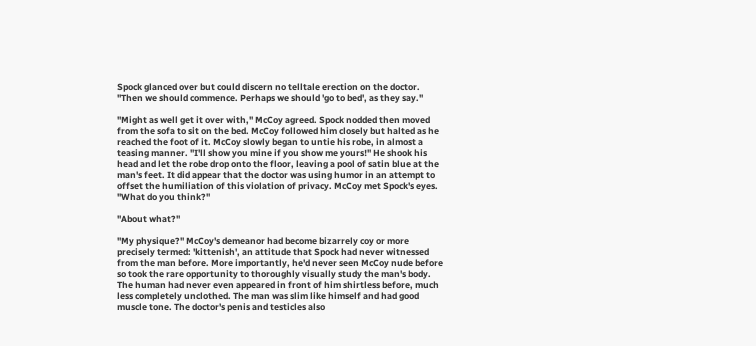Spock glanced over but could discern no telltale erection on the doctor. "Then we should commence. Perhaps we should 'go to bed', as they say."

"Might as well get it over with," McCoy agreed. Spock nodded then moved from the sofa to sit on the bed. McCoy followed him closely but halted as he reached the foot of it. McCoy slowly began to untie his robe, in almost a teasing manner. "I'll show you mine if you show me yours!" He shook his head and let the robe drop onto the floor, leaving a pool of satin blue at the man's feet. It did appear that the doctor was using humor in an attempt to offset the humiliation of this violation of privacy. McCoy met Spock's eyes. "What do you think?"

"About what?"

"My physique?" McCoy's demeanor had become bizarrely coy or more precisely termed: 'kittenish', an attitude that Spock had never witnessed from the man before. More importantly, he'd never seen McCoy nude before so took the rare opportunity to thoroughly visually study the man's body. The human had never even appeared in front of him shirtless before, much less completely unclothed. The man was slim like himself and had good muscle tone. The doctor's penis and testicles also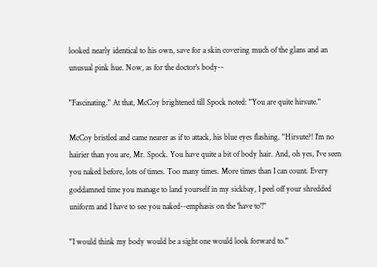looked nearly identical to his own, save for a skin covering much of the glans and an unusual pink hue. Now, as for the doctor's body--

"Fascinating." At that, McCoy brightened till Spock noted: "You are quite hirsute."

McCoy bristled and came nearer as if to attack, his blue eyes flashing. "Hirsute?! I'm no hairier than you are, Mr. Spock. You have quite a bit of body hair. And, oh yes, I've seen you naked before, lots of times. Too many times. More times than I can count. Every goddamned time you manage to land yourself in my sickbay, I peel off your shredded uniform and I have to see you naked--emphasis on the 'have to'!"

"I would think my body would be a sight one would look forward to."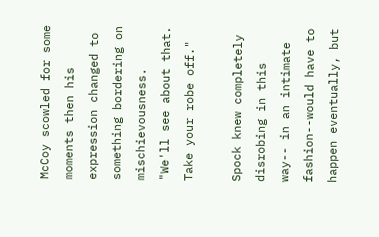McCoy scowled for some moments then his expression changed to something bordering on mischievousness. "We'll see about that. Take your robe off."

Spock knew completely disrobing in this way-- in an intimate fashion--would have to happen eventually, but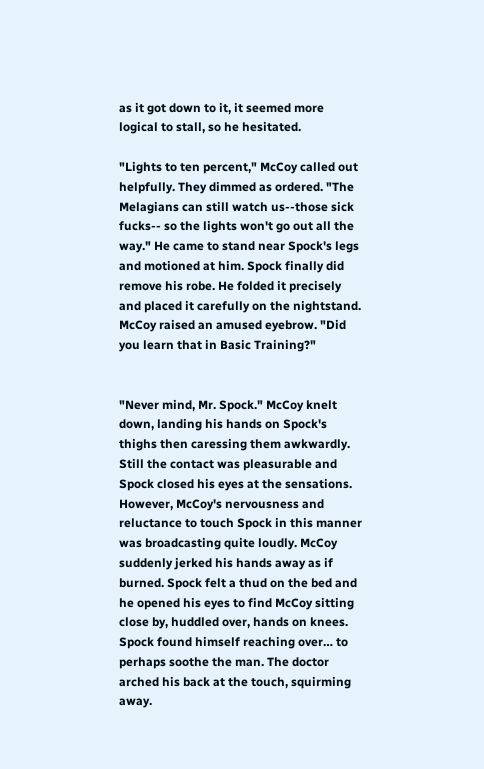as it got down to it, it seemed more logical to stall, so he hesitated.

"Lights to ten percent," McCoy called out helpfully. They dimmed as ordered. "The Melagians can still watch us--those sick fucks-- so the lights won't go out all the way." He came to stand near Spock's legs and motioned at him. Spock finally did remove his robe. He folded it precisely and placed it carefully on the nightstand. McCoy raised an amused eyebrow. "Did you learn that in Basic Training?"


"Never mind, Mr. Spock." McCoy knelt down, landing his hands on Spock's thighs then caressing them awkwardly. Still the contact was pleasurable and Spock closed his eyes at the sensations. However, McCoy's nervousness and reluctance to touch Spock in this manner was broadcasting quite loudly. McCoy suddenly jerked his hands away as if burned. Spock felt a thud on the bed and he opened his eyes to find McCoy sitting close by, huddled over, hands on knees. Spock found himself reaching over… to perhaps soothe the man. The doctor arched his back at the touch, squirming away.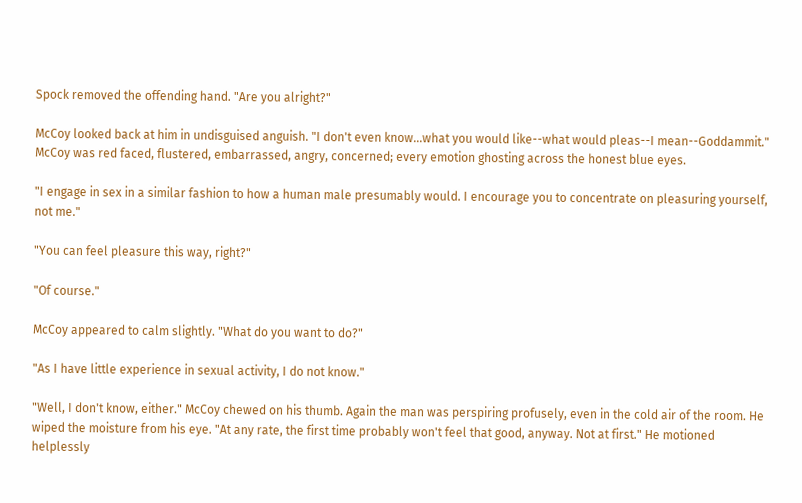Spock removed the offending hand. "Are you alright?"

McCoy looked back at him in undisguised anguish. "I don't even know...what you would like--what would pleas--I mean--Goddammit." McCoy was red faced, flustered, embarrassed, angry, concerned; every emotion ghosting across the honest blue eyes.

"I engage in sex in a similar fashion to how a human male presumably would. I encourage you to concentrate on pleasuring yourself, not me."

"You can feel pleasure this way, right?"

"Of course."

McCoy appeared to calm slightly. "What do you want to do?"

"As I have little experience in sexual activity, I do not know."

"Well, I don't know, either." McCoy chewed on his thumb. Again the man was perspiring profusely, even in the cold air of the room. He wiped the moisture from his eye. "At any rate, the first time probably won't feel that good, anyway. Not at first." He motioned helplessly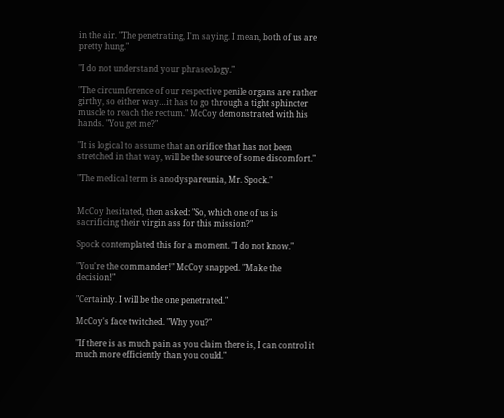in the air. "The penetrating, I'm saying. I mean, both of us are pretty hung."

"I do not understand your phraseology."

"The circumference of our respective penile organs are rather girthy, so either way…it has to go through a tight sphincter muscle to reach the rectum." McCoy demonstrated with his hands. "You get me?"

"It is logical to assume that an orifice that has not been stretched in that way, will be the source of some discomfort."

"The medical term is anodyspareunia, Mr. Spock."


McCoy hesitated, then asked: "So, which one of us is sacrificing their virgin ass for this mission?"

Spock contemplated this for a moment. "I do not know."

"You're the commander!" McCoy snapped. "Make the decision!"

"Certainly. I will be the one penetrated."

McCoy's face twitched. "Why you?"

"If there is as much pain as you claim there is, I can control it much more efficiently than you could."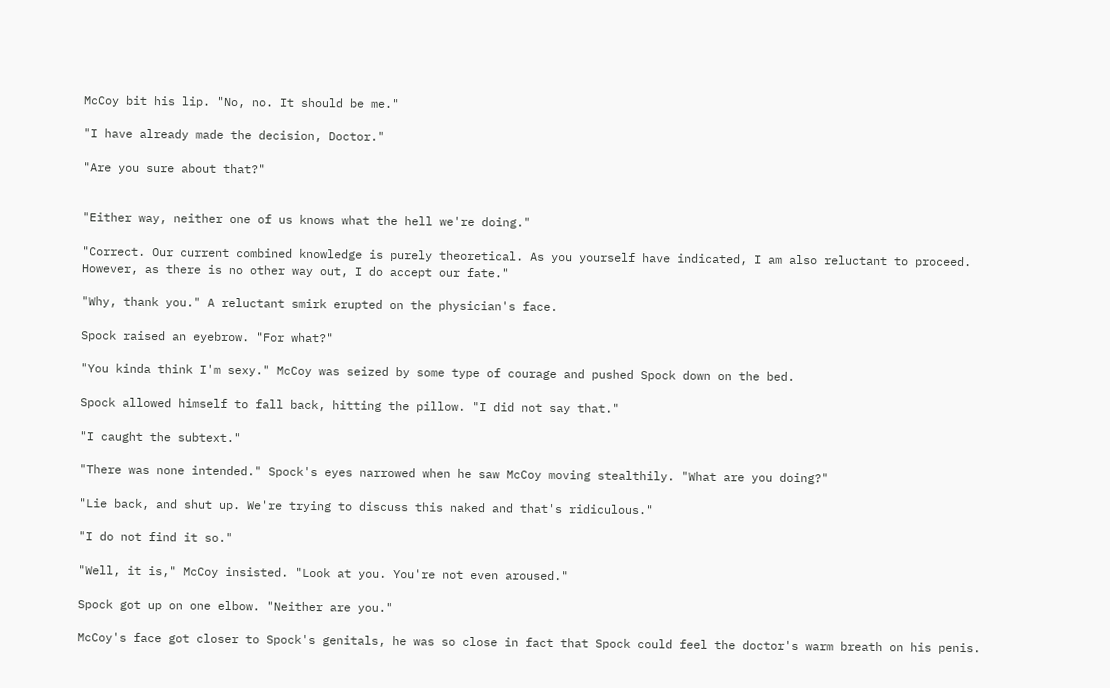McCoy bit his lip. "No, no. It should be me."

"I have already made the decision, Doctor."

"Are you sure about that?"


"Either way, neither one of us knows what the hell we're doing."

"Correct. Our current combined knowledge is purely theoretical. As you yourself have indicated, I am also reluctant to proceed. However, as there is no other way out, I do accept our fate."

"Why, thank you." A reluctant smirk erupted on the physician's face.

Spock raised an eyebrow. "For what?"

"You kinda think I'm sexy." McCoy was seized by some type of courage and pushed Spock down on the bed.

Spock allowed himself to fall back, hitting the pillow. "I did not say that."

"I caught the subtext."

"There was none intended." Spock's eyes narrowed when he saw McCoy moving stealthily. "What are you doing?"

"Lie back, and shut up. We're trying to discuss this naked and that's ridiculous."

"I do not find it so."

"Well, it is," McCoy insisted. "Look at you. You're not even aroused."

Spock got up on one elbow. "Neither are you."

McCoy's face got closer to Spock's genitals, he was so close in fact that Spock could feel the doctor's warm breath on his penis.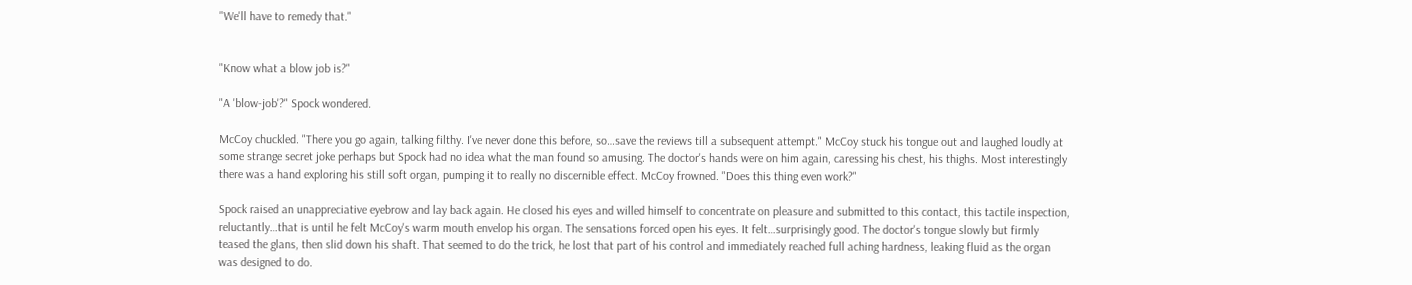"We'll have to remedy that."


"Know what a blow job is?"

"A 'blow-job'?" Spock wondered.

McCoy chuckled. "There you go again, talking filthy. I've never done this before, so…save the reviews till a subsequent attempt." McCoy stuck his tongue out and laughed loudly at some strange secret joke perhaps but Spock had no idea what the man found so amusing. The doctor's hands were on him again, caressing his chest, his thighs. Most interestingly there was a hand exploring his still soft organ, pumping it to really no discernible effect. McCoy frowned. "Does this thing even work?"

Spock raised an unappreciative eyebrow and lay back again. He closed his eyes and willed himself to concentrate on pleasure and submitted to this contact, this tactile inspection, reluctantly…that is until he felt McCoy's warm mouth envelop his organ. The sensations forced open his eyes. It felt…surprisingly good. The doctor's tongue slowly but firmly teased the glans, then slid down his shaft. That seemed to do the trick, he lost that part of his control and immediately reached full aching hardness, leaking fluid as the organ was designed to do.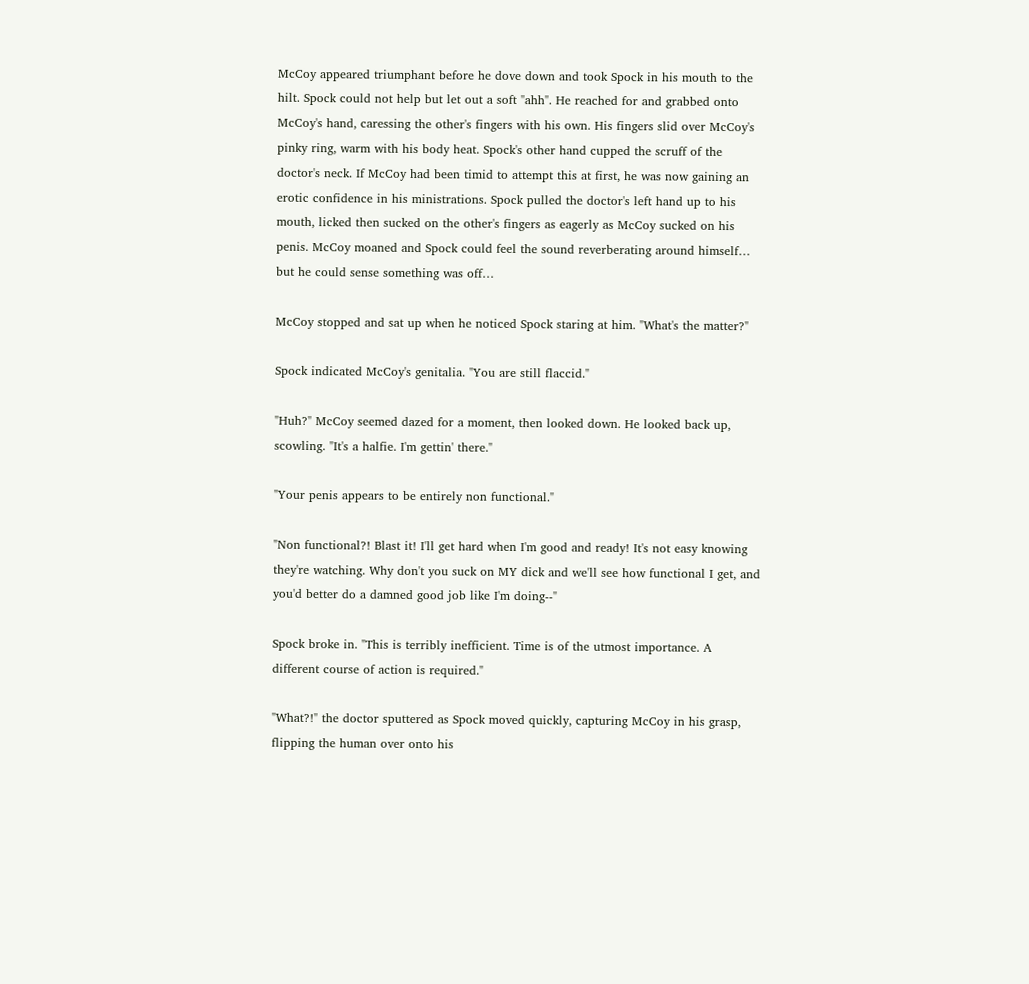McCoy appeared triumphant before he dove down and took Spock in his mouth to the hilt. Spock could not help but let out a soft "ahh". He reached for and grabbed onto McCoy's hand, caressing the other's fingers with his own. His fingers slid over McCoy's pinky ring, warm with his body heat. Spock's other hand cupped the scruff of the doctor's neck. If McCoy had been timid to attempt this at first, he was now gaining an erotic confidence in his ministrations. Spock pulled the doctor's left hand up to his mouth, licked then sucked on the other's fingers as eagerly as McCoy sucked on his penis. McCoy moaned and Spock could feel the sound reverberating around himself… but he could sense something was off…

McCoy stopped and sat up when he noticed Spock staring at him. "What's the matter?"

Spock indicated McCoy's genitalia. "You are still flaccid."

"Huh?" McCoy seemed dazed for a moment, then looked down. He looked back up, scowling. "It's a halfie. I'm gettin' there."

"Your penis appears to be entirely non functional."

"Non functional?! Blast it! I'll get hard when I'm good and ready! It's not easy knowing they're watching. Why don't you suck on MY dick and we'll see how functional I get, and you'd better do a damned good job like I'm doing--"

Spock broke in. "This is terribly inefficient. Time is of the utmost importance. A different course of action is required."

"What?!" the doctor sputtered as Spock moved quickly, capturing McCoy in his grasp, flipping the human over onto his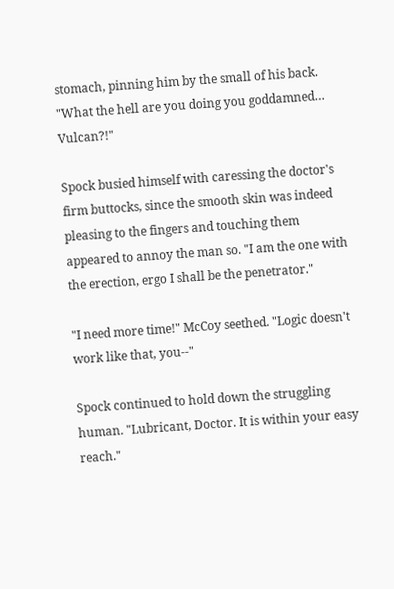stomach, pinning him by the small of his back. "What the hell are you doing you goddamned… Vulcan?!"

Spock busied himself with caressing the doctor's firm buttocks, since the smooth skin was indeed pleasing to the fingers and touching them appeared to annoy the man so. "I am the one with the erection, ergo I shall be the penetrator."

"I need more time!" McCoy seethed. "Logic doesn't work like that, you--"

Spock continued to hold down the struggling human. "Lubricant, Doctor. It is within your easy reach."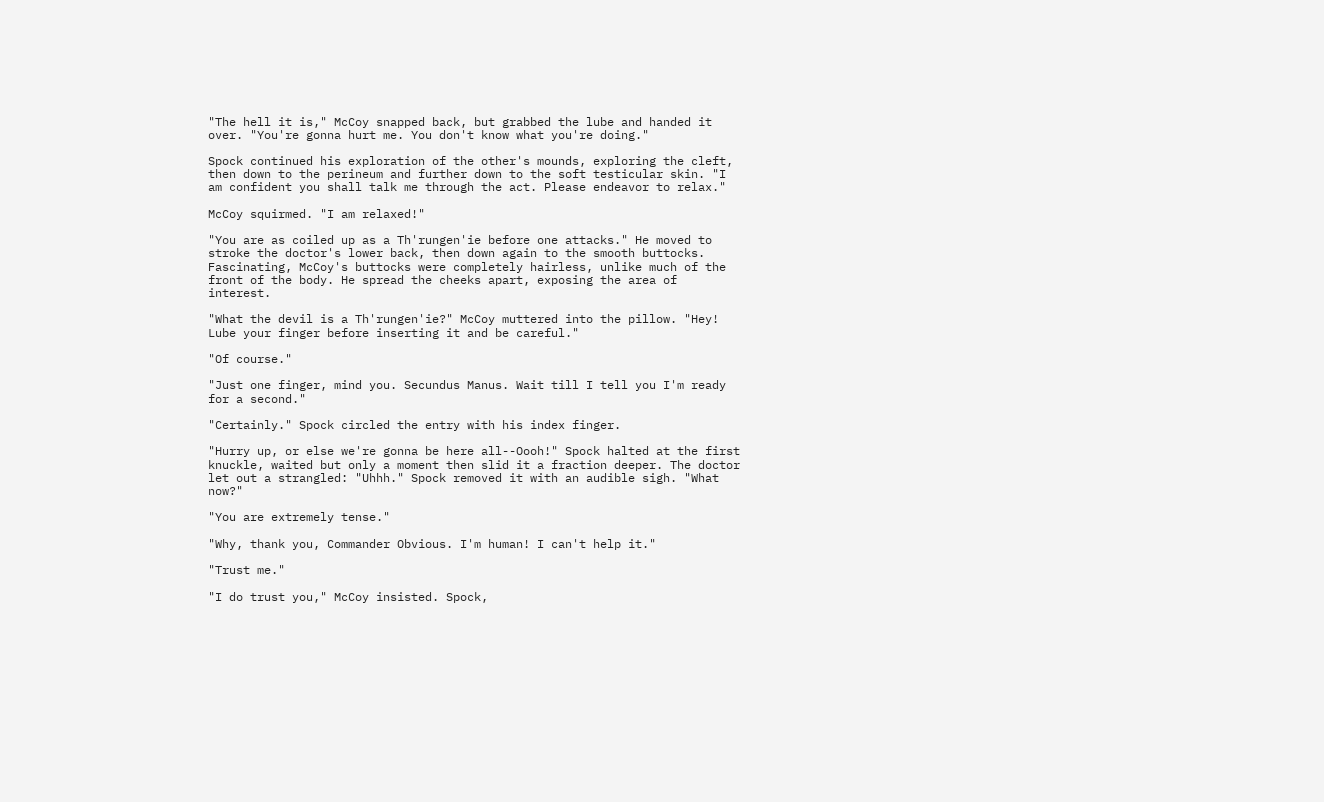"The hell it is," McCoy snapped back, but grabbed the lube and handed it over. "You're gonna hurt me. You don't know what you're doing."

Spock continued his exploration of the other's mounds, exploring the cleft, then down to the perineum and further down to the soft testicular skin. "I am confident you shall talk me through the act. Please endeavor to relax."

McCoy squirmed. "I am relaxed!"

"You are as coiled up as a Th'rungen'ie before one attacks." He moved to stroke the doctor's lower back, then down again to the smooth buttocks. Fascinating, McCoy's buttocks were completely hairless, unlike much of the front of the body. He spread the cheeks apart, exposing the area of interest.

"What the devil is a Th'rungen'ie?" McCoy muttered into the pillow. "Hey! Lube your finger before inserting it and be careful."

"Of course."

"Just one finger, mind you. Secundus Manus. Wait till I tell you I'm ready for a second."

"Certainly." Spock circled the entry with his index finger.

"Hurry up, or else we're gonna be here all--Oooh!" Spock halted at the first knuckle, waited but only a moment then slid it a fraction deeper. The doctor let out a strangled: "Uhhh." Spock removed it with an audible sigh. "What now?"

"You are extremely tense."

"Why, thank you, Commander Obvious. I'm human! I can't help it."

"Trust me."

"I do trust you," McCoy insisted. Spock,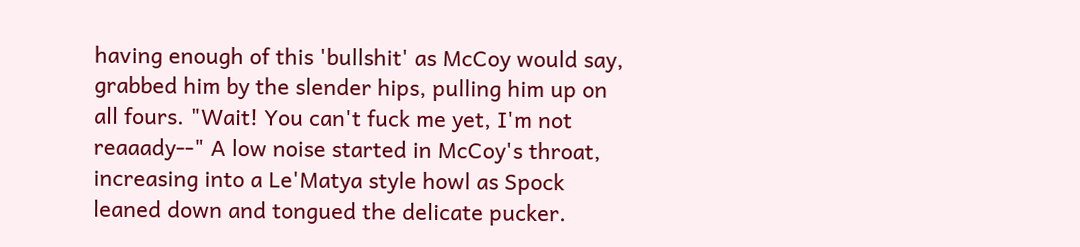having enough of this 'bullshit' as McCoy would say, grabbed him by the slender hips, pulling him up on all fours. "Wait! You can't fuck me yet, I'm not reaaady--" A low noise started in McCoy's throat, increasing into a Le'Matya style howl as Spock leaned down and tongued the delicate pucker.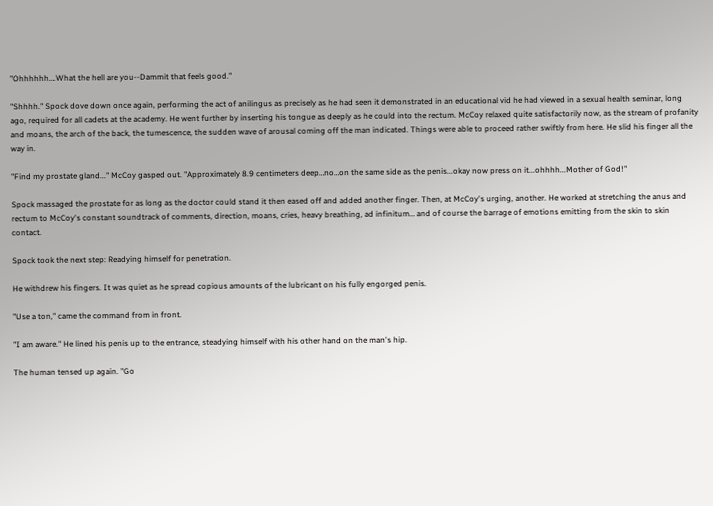"Ohhhhhh….What the hell are you--Dammit that feels good."

"Shhhh." Spock dove down once again, performing the act of anilingus as precisely as he had seen it demonstrated in an educational vid he had viewed in a sexual health seminar, long ago, required for all cadets at the academy. He went further by inserting his tongue as deeply as he could into the rectum. McCoy relaxed quite satisfactorily now, as the stream of profanity and moans, the arch of the back, the tumescence, the sudden wave of arousal coming off the man indicated. Things were able to proceed rather swiftly from here. He slid his finger all the way in.

"Find my prostate gland..." McCoy gasped out. "Approximately 8.9 centimeters deep…no…on the same side as the penis...okay now press on it...ohhhh...Mother of God!"

Spock massaged the prostate for as long as the doctor could stand it then eased off and added another finger. Then, at McCoy's urging, another. He worked at stretching the anus and rectum to McCoy's constant soundtrack of comments, direction, moans, cries, heavy breathing, ad infinitum… and of course the barrage of emotions emitting from the skin to skin contact.

Spock took the next step: Readying himself for penetration.

He withdrew his fingers. It was quiet as he spread copious amounts of the lubricant on his fully engorged penis.

"Use a ton," came the command from in front.

"I am aware." He lined his penis up to the entrance, steadying himself with his other hand on the man's hip.

The human tensed up again. "Go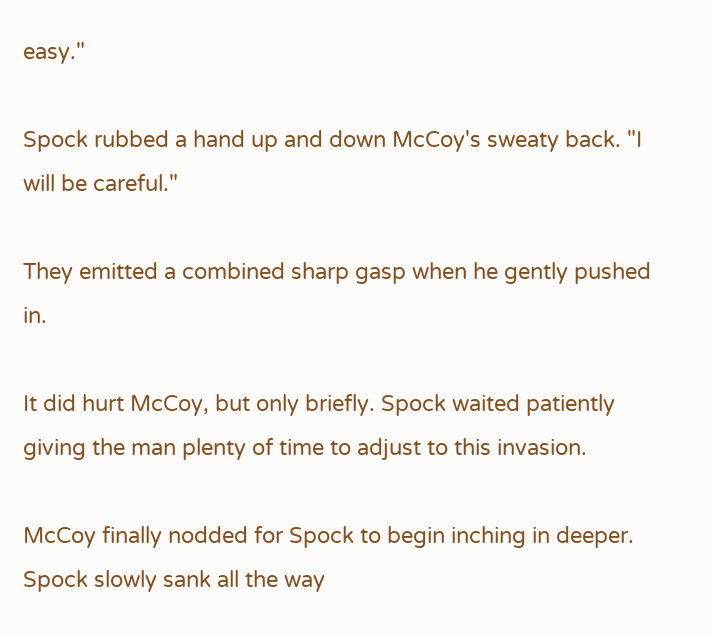easy."

Spock rubbed a hand up and down McCoy's sweaty back. "I will be careful."

They emitted a combined sharp gasp when he gently pushed in.

It did hurt McCoy, but only briefly. Spock waited patiently giving the man plenty of time to adjust to this invasion.

McCoy finally nodded for Spock to begin inching in deeper. Spock slowly sank all the way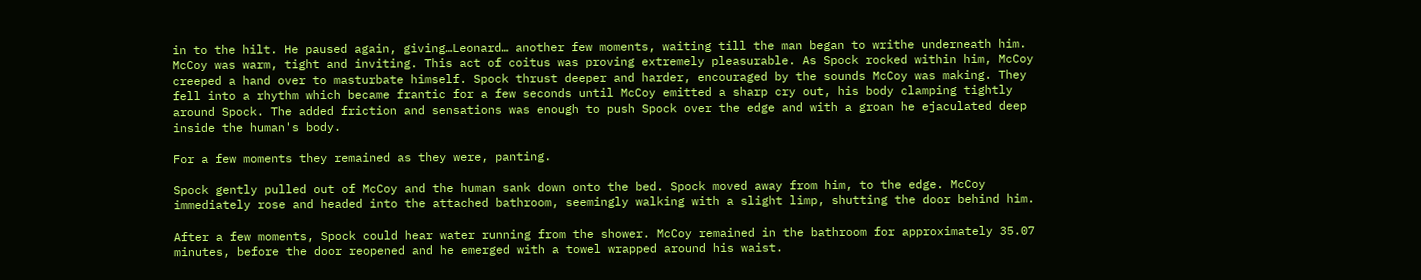in to the hilt. He paused again, giving…Leonard… another few moments, waiting till the man began to writhe underneath him. McCoy was warm, tight and inviting. This act of coitus was proving extremely pleasurable. As Spock rocked within him, McCoy creeped a hand over to masturbate himself. Spock thrust deeper and harder, encouraged by the sounds McCoy was making. They fell into a rhythm which became frantic for a few seconds until McCoy emitted a sharp cry out, his body clamping tightly around Spock. The added friction and sensations was enough to push Spock over the edge and with a groan he ejaculated deep inside the human's body.

For a few moments they remained as they were, panting.

Spock gently pulled out of McCoy and the human sank down onto the bed. Spock moved away from him, to the edge. McCoy immediately rose and headed into the attached bathroom, seemingly walking with a slight limp, shutting the door behind him.

After a few moments, Spock could hear water running from the shower. McCoy remained in the bathroom for approximately 35.07 minutes, before the door reopened and he emerged with a towel wrapped around his waist.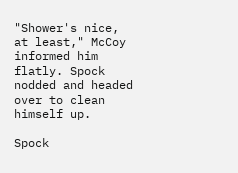"Shower's nice, at least," McCoy informed him flatly. Spock nodded and headed over to clean himself up.

Spock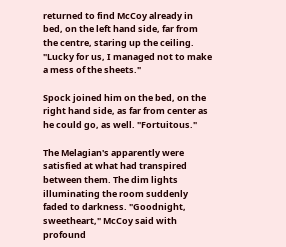returned to find McCoy already in bed, on the left hand side, far from the centre, staring up the ceiling. "Lucky for us, I managed not to make a mess of the sheets."

Spock joined him on the bed, on the right hand side, as far from center as he could go, as well. "Fortuitous."

The Melagian's apparently were satisfied at what had transpired between them. The dim lights illuminating the room suddenly faded to darkness. "Goodnight, sweetheart," McCoy said with profound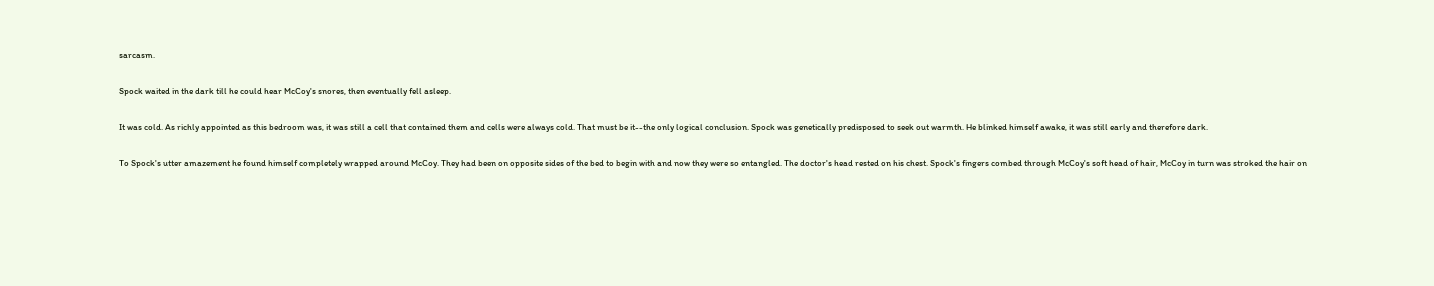sarcasm.

Spock waited in the dark till he could hear McCoy's snores, then eventually fell asleep.

It was cold. As richly appointed as this bedroom was, it was still a cell that contained them and cells were always cold. That must be it--the only logical conclusion. Spock was genetically predisposed to seek out warmth. He blinked himself awake, it was still early and therefore dark.

To Spock's utter amazement he found himself completely wrapped around McCoy. They had been on opposite sides of the bed to begin with and now they were so entangled. The doctor's head rested on his chest. Spock's fingers combed through McCoy's soft head of hair, McCoy in turn was stroked the hair on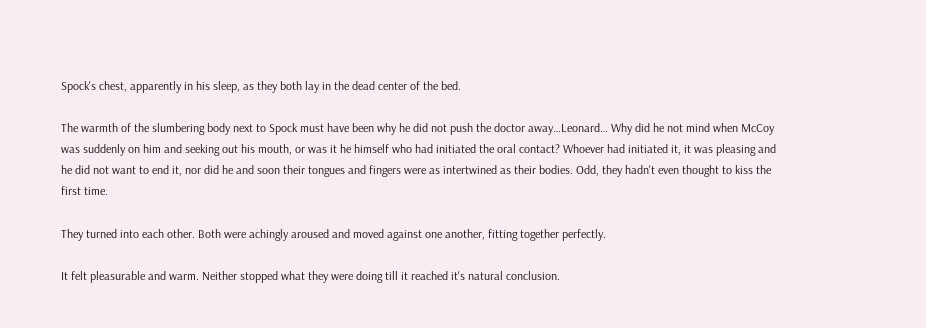Spock's chest, apparently in his sleep, as they both lay in the dead center of the bed.

The warmth of the slumbering body next to Spock must have been why he did not push the doctor away…Leonard… Why did he not mind when McCoy was suddenly on him and seeking out his mouth, or was it he himself who had initiated the oral contact? Whoever had initiated it, it was pleasing and he did not want to end it, nor did he and soon their tongues and fingers were as intertwined as their bodies. Odd, they hadn't even thought to kiss the first time.

They turned into each other. Both were achingly aroused and moved against one another, fitting together perfectly.

It felt pleasurable and warm. Neither stopped what they were doing till it reached it's natural conclusion.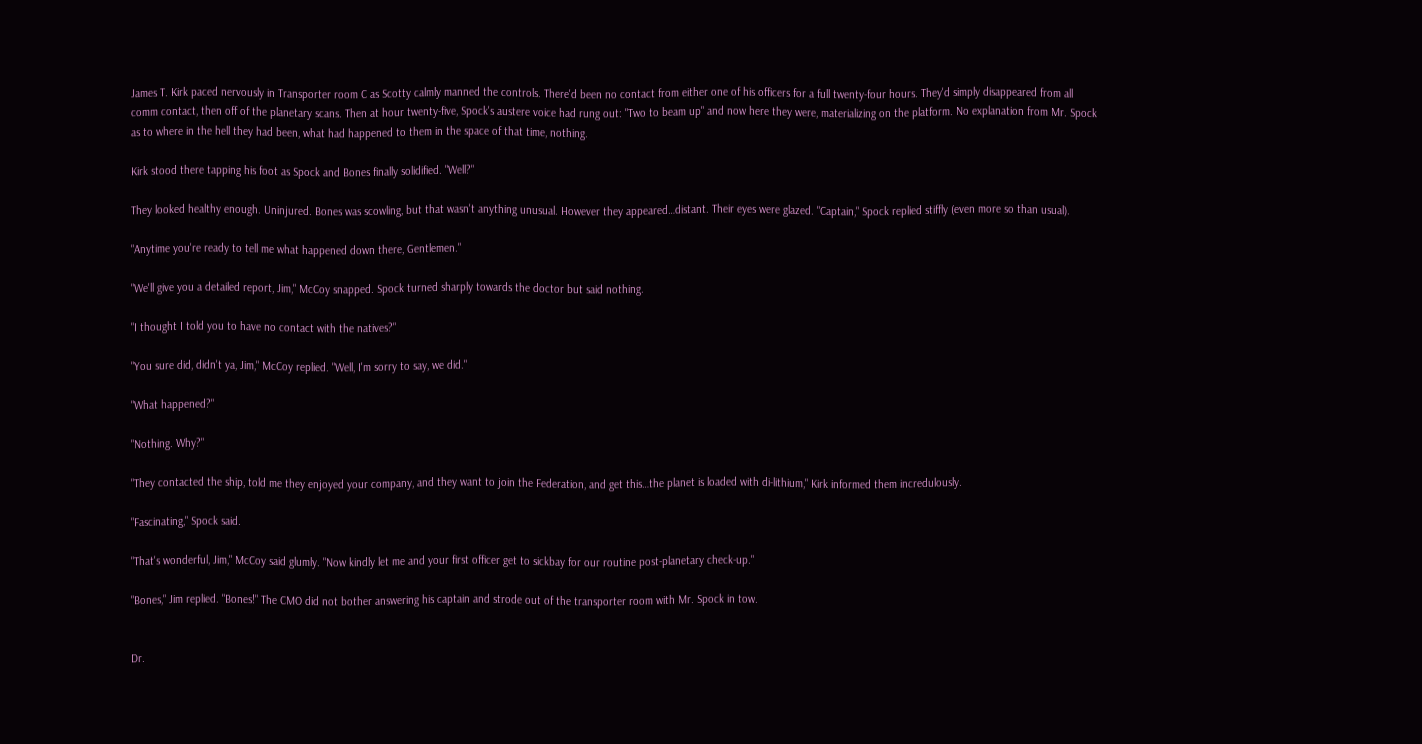James T. Kirk paced nervously in Transporter room C as Scotty calmly manned the controls. There'd been no contact from either one of his officers for a full twenty-four hours. They'd simply disappeared from all comm contact, then off of the planetary scans. Then at hour twenty-five, Spock's austere voice had rung out: "Two to beam up" and now here they were, materializing on the platform. No explanation from Mr. Spock as to where in the hell they had been, what had happened to them in the space of that time, nothing.

Kirk stood there tapping his foot as Spock and Bones finally solidified. "Well?"

They looked healthy enough. Uninjured. Bones was scowling, but that wasn't anything unusual. However they appeared…distant. Their eyes were glazed. "Captain," Spock replied stiffly (even more so than usual).

"Anytime you're ready to tell me what happened down there, Gentlemen."

"We'll give you a detailed report, Jim," McCoy snapped. Spock turned sharply towards the doctor but said nothing.

"I thought I told you to have no contact with the natives?"

"You sure did, didn't ya, Jim," McCoy replied. "Well, I'm sorry to say, we did."

"What happened?"

"Nothing. Why?"

"They contacted the ship, told me they enjoyed your company, and they want to join the Federation, and get this…the planet is loaded with di-lithium," Kirk informed them incredulously.

"Fascinating," Spock said.

"That's wonderful, Jim," McCoy said glumly. "Now kindly let me and your first officer get to sickbay for our routine post-planetary check-up."

"Bones," Jim replied. "Bones!" The CMO did not bother answering his captain and strode out of the transporter room with Mr. Spock in tow.


Dr.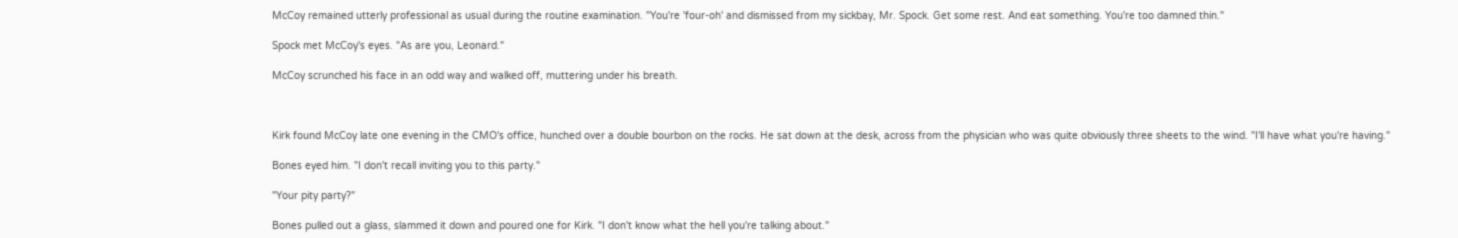McCoy remained utterly professional as usual during the routine examination. "You're 'four-oh' and dismissed from my sickbay, Mr. Spock. Get some rest. And eat something. You're too damned thin."

Spock met McCoy's eyes. "As are you, Leonard."

McCoy scrunched his face in an odd way and walked off, muttering under his breath.



Kirk found McCoy late one evening in the CMO's office, hunched over a double bourbon on the rocks. He sat down at the desk, across from the physician who was quite obviously three sheets to the wind. "I'll have what you're having."

Bones eyed him. "I don't recall inviting you to this party."

"Your pity party?"

Bones pulled out a glass, slammed it down and poured one for Kirk. "I don't know what the hell you're talking about."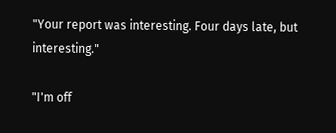"Your report was interesting. Four days late, but interesting."

"I'm off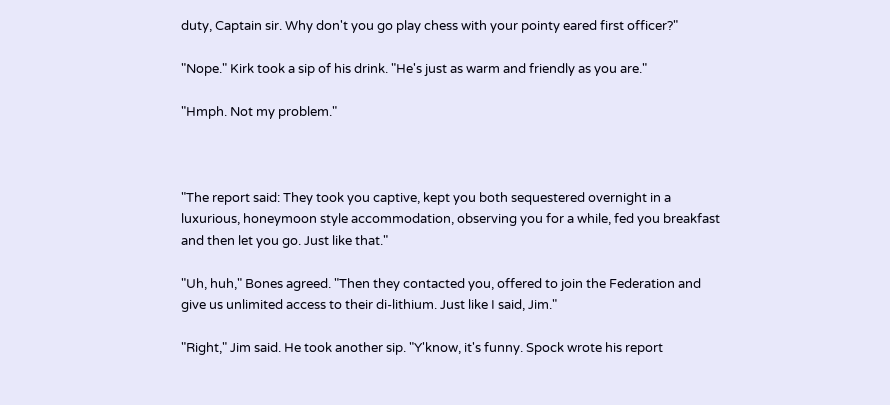duty, Captain sir. Why don't you go play chess with your pointy eared first officer?"

"Nope." Kirk took a sip of his drink. "He's just as warm and friendly as you are."

"Hmph. Not my problem."



"The report said: They took you captive, kept you both sequestered overnight in a luxurious, honeymoon style accommodation, observing you for a while, fed you breakfast and then let you go. Just like that."

"Uh, huh," Bones agreed. "Then they contacted you, offered to join the Federation and give us unlimited access to their di-lithium. Just like I said, Jim."

"Right," Jim said. He took another sip. "Y'know, it's funny. Spock wrote his report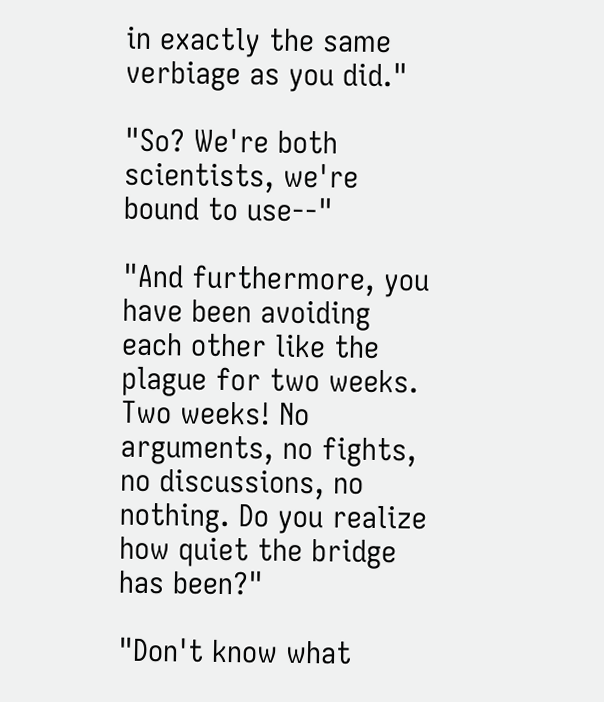in exactly the same verbiage as you did."

"So? We're both scientists, we're bound to use--"

"And furthermore, you have been avoiding each other like the plague for two weeks. Two weeks! No arguments, no fights, no discussions, no nothing. Do you realize how quiet the bridge has been?"

"Don't know what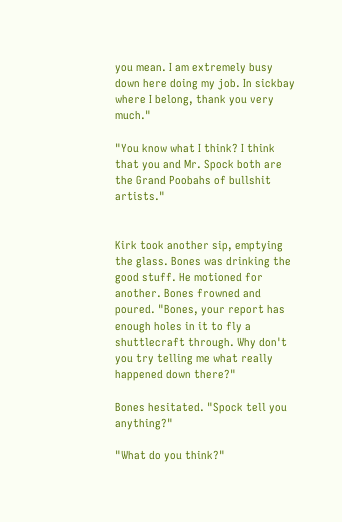you mean. I am extremely busy down here doing my job. In sickbay where I belong, thank you very much."

"You know what I think? I think that you and Mr. Spock both are the Grand Poobahs of bullshit artists."


Kirk took another sip, emptying the glass. Bones was drinking the good stuff. He motioned for another. Bones frowned and poured. "Bones, your report has enough holes in it to fly a shuttlecraft through. Why don't you try telling me what really happened down there?"

Bones hesitated. "Spock tell you anything?"

"What do you think?"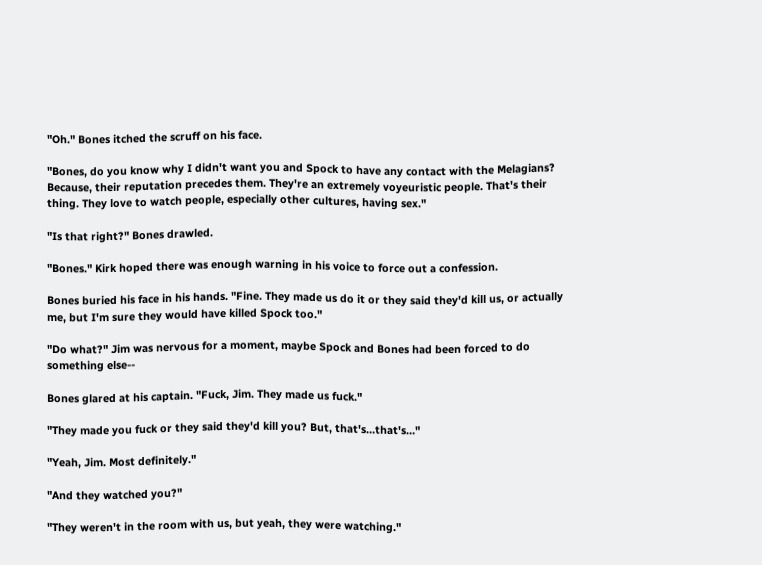"Oh." Bones itched the scruff on his face.

"Bones, do you know why I didn't want you and Spock to have any contact with the Melagians? Because, their reputation precedes them. They're an extremely voyeuristic people. That's their thing. They love to watch people, especially other cultures, having sex."

"Is that right?" Bones drawled.

"Bones." Kirk hoped there was enough warning in his voice to force out a confession.

Bones buried his face in his hands. "Fine. They made us do it or they said they'd kill us, or actually me, but I'm sure they would have killed Spock too."

"Do what?" Jim was nervous for a moment, maybe Spock and Bones had been forced to do something else--

Bones glared at his captain. "Fuck, Jim. They made us fuck."

"They made you fuck or they said they'd kill you? But, that's…that's…"

"Yeah, Jim. Most definitely."

"And they watched you?"

"They weren't in the room with us, but yeah, they were watching."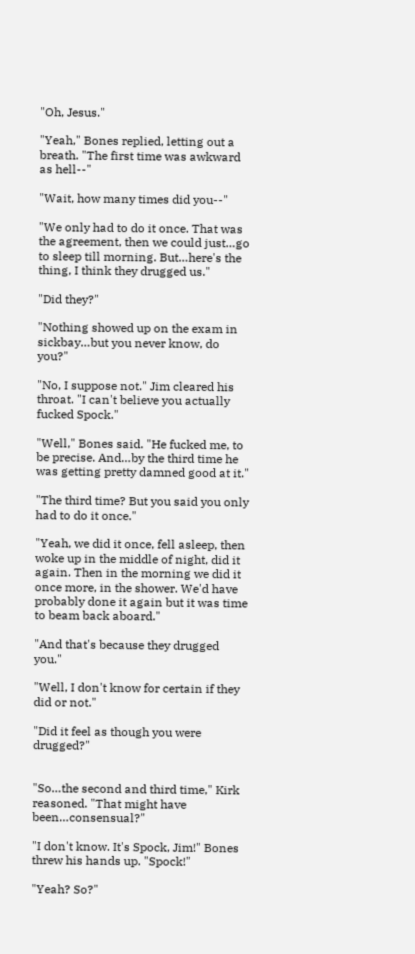"Oh, Jesus."

"Yeah," Bones replied, letting out a breath. "The first time was awkward as hell--"

"Wait, how many times did you--"

"We only had to do it once. That was the agreement, then we could just…go to sleep till morning. But…here's the thing, I think they drugged us."

"Did they?"

"Nothing showed up on the exam in sickbay…but you never know, do you?"

"No, I suppose not." Jim cleared his throat. "I can't believe you actually fucked Spock."

"Well," Bones said. "He fucked me, to be precise. And…by the third time he was getting pretty damned good at it."

"The third time? But you said you only had to do it once."

"Yeah, we did it once, fell asleep, then woke up in the middle of night, did it again. Then in the morning we did it once more, in the shower. We'd have probably done it again but it was time to beam back aboard."

"And that's because they drugged you."

"Well, I don't know for certain if they did or not."

"Did it feel as though you were drugged?"


"So…the second and third time," Kirk reasoned. "That might have been…consensual?"

"I don't know. It's Spock, Jim!" Bones threw his hands up. "Spock!"

"Yeah? So?"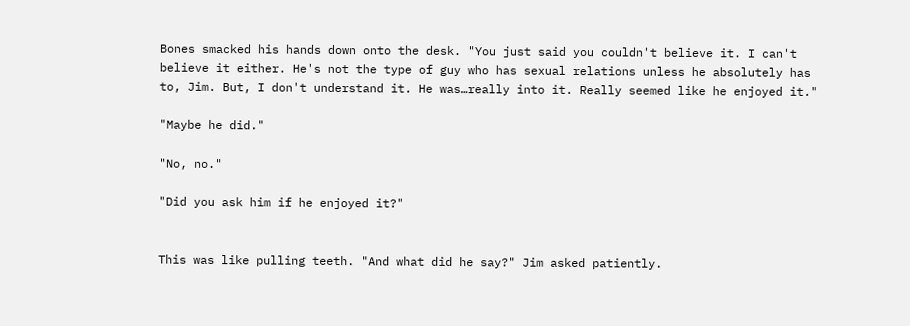Bones smacked his hands down onto the desk. "You just said you couldn't believe it. I can't believe it either. He's not the type of guy who has sexual relations unless he absolutely has to, Jim. But, I don't understand it. He was…really into it. Really seemed like he enjoyed it."

"Maybe he did."

"No, no."

"Did you ask him if he enjoyed it?"


This was like pulling teeth. "And what did he say?" Jim asked patiently.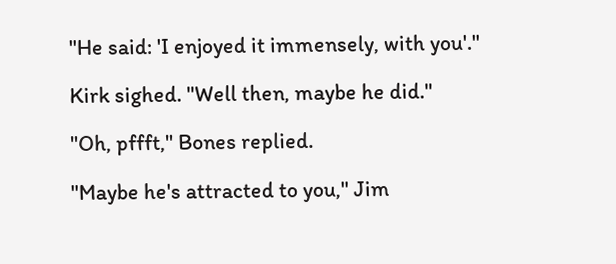"He said: 'I enjoyed it immensely, with you'."

Kirk sighed. "Well then, maybe he did."

"Oh, pffft," Bones replied.

"Maybe he's attracted to you," Jim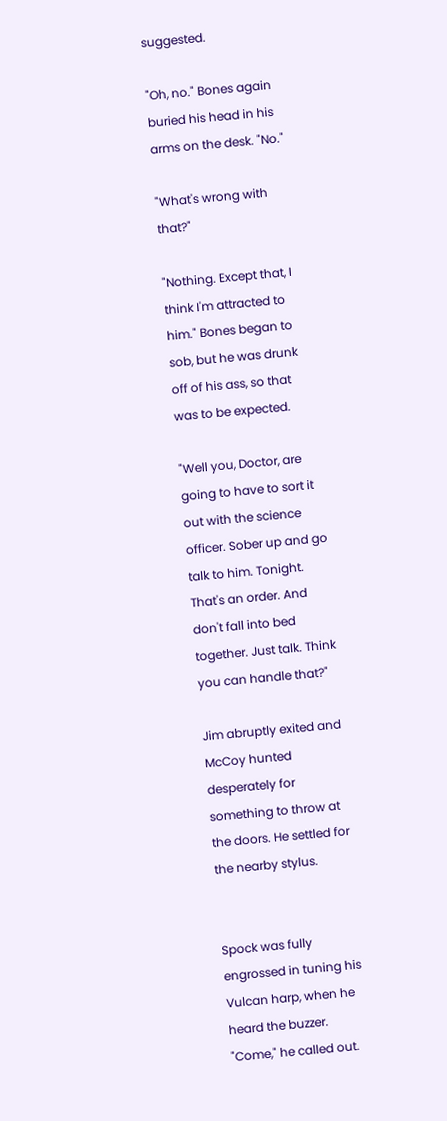suggested.

"Oh, no." Bones again buried his head in his arms on the desk. "No."

"What's wrong with that?"

"Nothing. Except that, I think I'm attracted to him." Bones began to sob, but he was drunk off of his ass, so that was to be expected.

"Well you, Doctor, are going to have to sort it out with the science officer. Sober up and go talk to him. Tonight. That's an order. And don't fall into bed together. Just talk. Think you can handle that?"

Jim abruptly exited and McCoy hunted desperately for something to throw at the doors. He settled for the nearby stylus.


Spock was fully engrossed in tuning his Vulcan harp, when he heard the buzzer. "Come," he called out.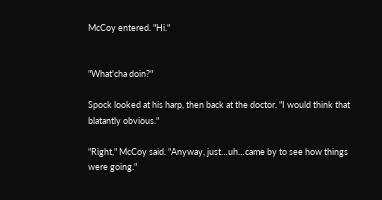McCoy entered. "Hi."


"What'cha doin?"

Spock looked at his harp, then back at the doctor. "I would think that blatantly obvious."

"Right," McCoy said. "Anyway, just…uh…came by to see how things were going."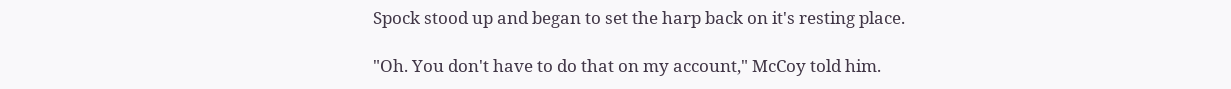Spock stood up and began to set the harp back on it's resting place.

"Oh. You don't have to do that on my account," McCoy told him.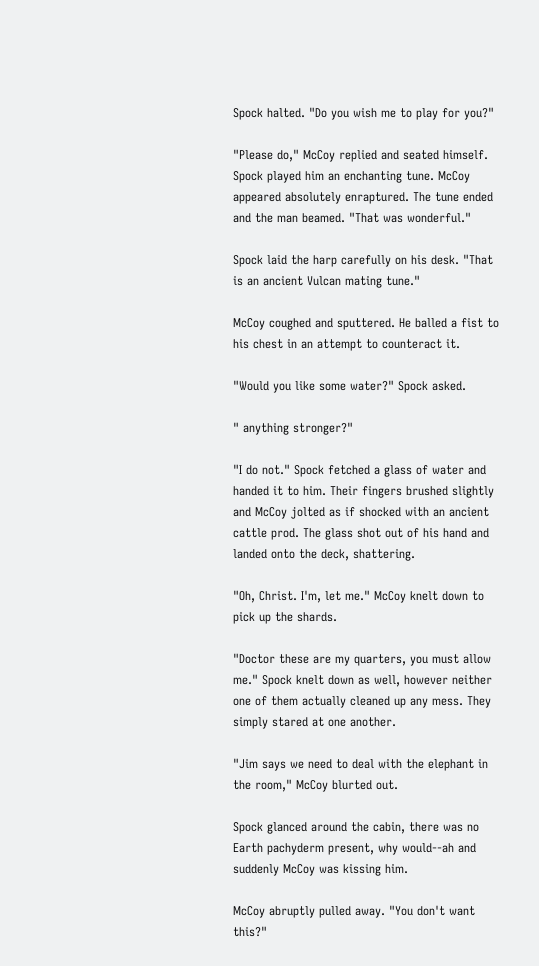Spock halted. "Do you wish me to play for you?"

"Please do," McCoy replied and seated himself. Spock played him an enchanting tune. McCoy appeared absolutely enraptured. The tune ended and the man beamed. "That was wonderful."

Spock laid the harp carefully on his desk. "That is an ancient Vulcan mating tune."

McCoy coughed and sputtered. He balled a fist to his chest in an attempt to counteract it.

"Would you like some water?" Spock asked.

" anything stronger?"

"I do not." Spock fetched a glass of water and handed it to him. Their fingers brushed slightly and McCoy jolted as if shocked with an ancient cattle prod. The glass shot out of his hand and landed onto the deck, shattering.

"Oh, Christ. I'm, let me." McCoy knelt down to pick up the shards.

"Doctor these are my quarters, you must allow me." Spock knelt down as well, however neither one of them actually cleaned up any mess. They simply stared at one another.

"Jim says we need to deal with the elephant in the room," McCoy blurted out.

Spock glanced around the cabin, there was no Earth pachyderm present, why would--ah and suddenly McCoy was kissing him.

McCoy abruptly pulled away. "You don't want this?"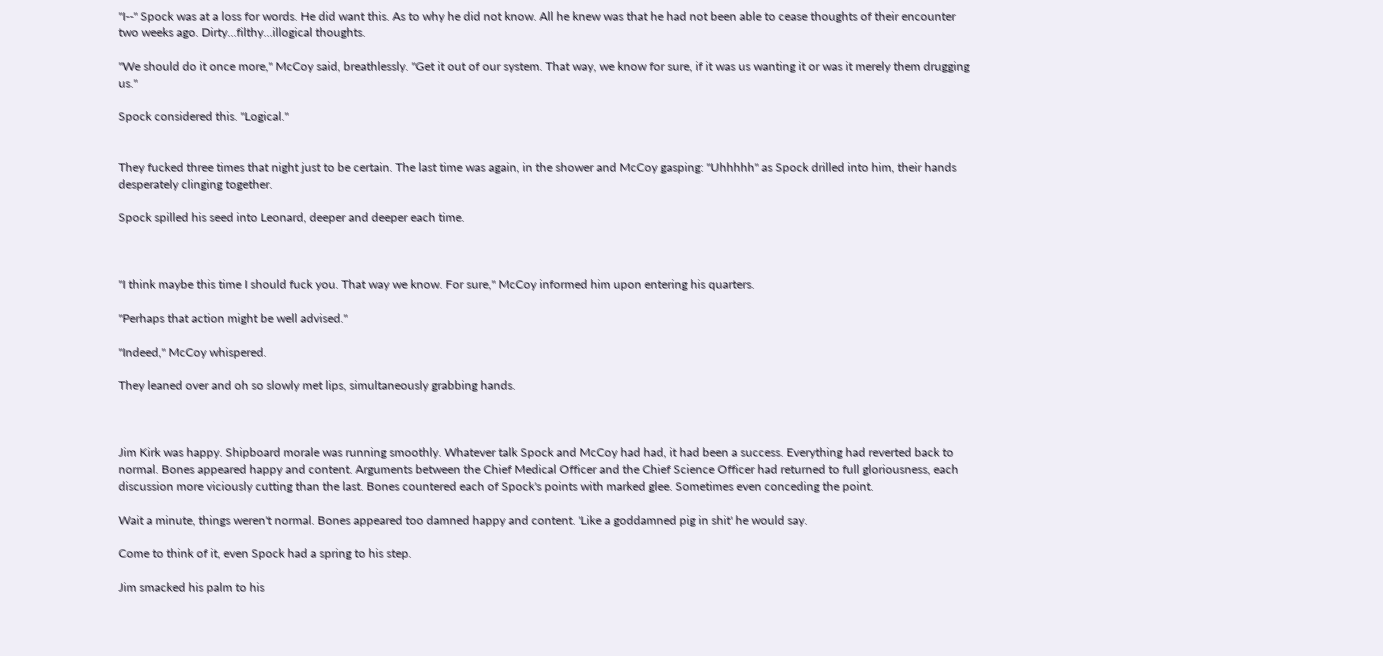"I--" Spock was at a loss for words. He did want this. As to why he did not know. All he knew was that he had not been able to cease thoughts of their encounter two weeks ago. Dirty…filthy…illogical thoughts.

"We should do it once more," McCoy said, breathlessly. "Get it out of our system. That way, we know for sure, if it was us wanting it or was it merely them drugging us."

Spock considered this. "Logical."


They fucked three times that night just to be certain. The last time was again, in the shower and McCoy gasping: "Uhhhhh" as Spock drilled into him, their hands desperately clinging together.

Spock spilled his seed into Leonard, deeper and deeper each time.



"I think maybe this time I should fuck you. That way we know. For sure," McCoy informed him upon entering his quarters.

"Perhaps that action might be well advised."

"Indeed," McCoy whispered.

They leaned over and oh so slowly met lips, simultaneously grabbing hands.



Jim Kirk was happy. Shipboard morale was running smoothly. Whatever talk Spock and McCoy had had, it had been a success. Everything had reverted back to normal. Bones appeared happy and content. Arguments between the Chief Medical Officer and the Chief Science Officer had returned to full gloriousness, each discussion more viciously cutting than the last. Bones countered each of Spock's points with marked glee. Sometimes even conceding the point.

Wait a minute, things weren't normal. Bones appeared too damned happy and content. 'Like a goddamned pig in shit' he would say.

Come to think of it, even Spock had a spring to his step.

Jim smacked his palm to his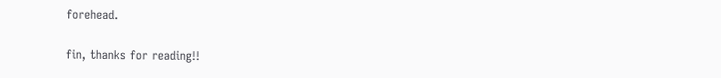forehead.

fin, thanks for reading!!